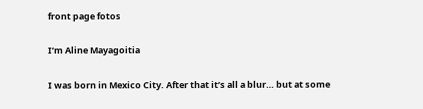front page fotos

I’m Aline Mayagoitia

I was born in Mexico City. After that it’s all a blur… but at some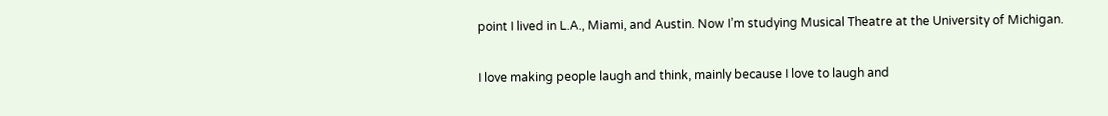point I lived in L.A., Miami, and Austin. Now I’m studying Musical Theatre at the University of Michigan.

I love making people laugh and think, mainly because I love to laugh and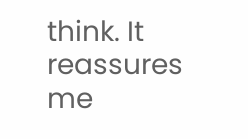think. It reassures me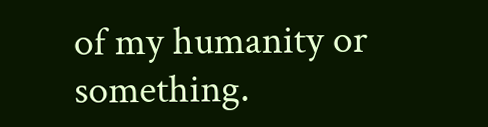of my humanity or something.